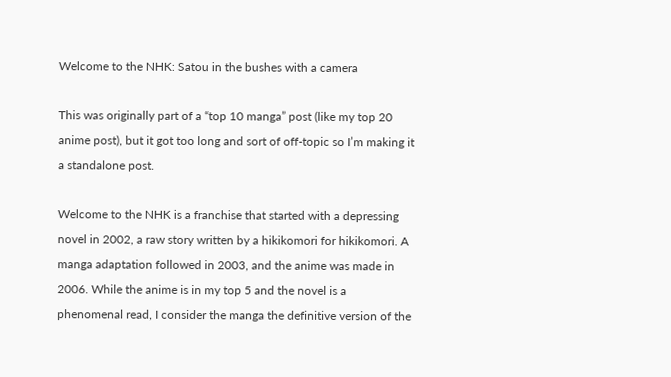Welcome to the NHK: Satou in the bushes with a camera

This was originally part of a “top 10 manga” post (like my top 20 anime post), but it got too long and sort of off-topic so I’m making it a standalone post.

Welcome to the NHK is a franchise that started with a depressing novel in 2002, a raw story written by a hikikomori for hikikomori. A manga adaptation followed in 2003, and the anime was made in 2006. While the anime is in my top 5 and the novel is a phenomenal read, I consider the manga the definitive version of the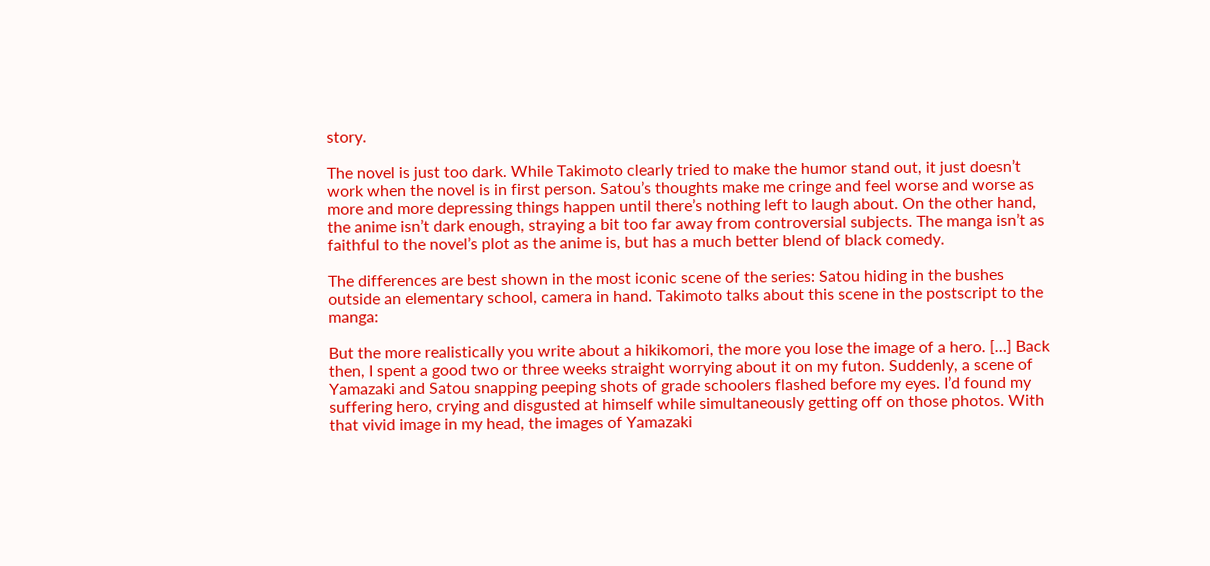story.

The novel is just too dark. While Takimoto clearly tried to make the humor stand out, it just doesn’t work when the novel is in first person. Satou’s thoughts make me cringe and feel worse and worse as more and more depressing things happen until there’s nothing left to laugh about. On the other hand, the anime isn’t dark enough, straying a bit too far away from controversial subjects. The manga isn’t as faithful to the novel’s plot as the anime is, but has a much better blend of black comedy.

The differences are best shown in the most iconic scene of the series: Satou hiding in the bushes outside an elementary school, camera in hand. Takimoto talks about this scene in the postscript to the manga:

But the more realistically you write about a hikikomori, the more you lose the image of a hero. […] Back then, I spent a good two or three weeks straight worrying about it on my futon. Suddenly, a scene of Yamazaki and Satou snapping peeping shots of grade schoolers flashed before my eyes. I’d found my suffering hero, crying and disgusted at himself while simultaneously getting off on those photos. With that vivid image in my head, the images of Yamazaki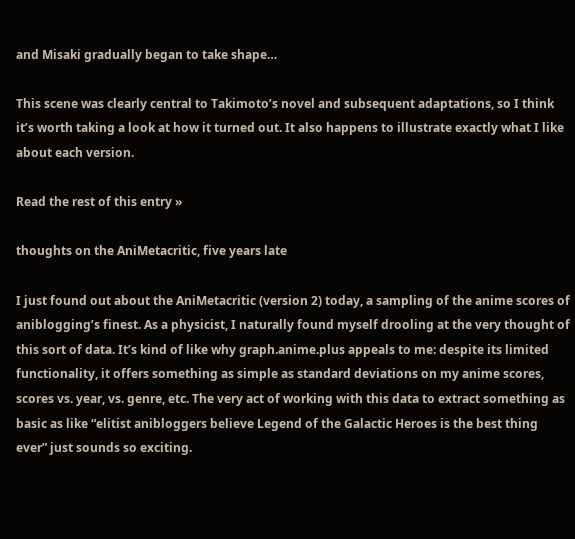and Misaki gradually began to take shape…

This scene was clearly central to Takimoto’s novel and subsequent adaptations, so I think it’s worth taking a look at how it turned out. It also happens to illustrate exactly what I like about each version.

Read the rest of this entry »

thoughts on the AniMetacritic, five years late

I just found out about the AniMetacritic (version 2) today, a sampling of the anime scores of aniblogging’s finest. As a physicist, I naturally found myself drooling at the very thought of this sort of data. It’s kind of like why graph.anime.plus appeals to me: despite its limited functionality, it offers something as simple as standard deviations on my anime scores, scores vs. year, vs. genre, etc. The very act of working with this data to extract something as basic as like “elitist anibloggers believe Legend of the Galactic Heroes is the best thing ever” just sounds so exciting.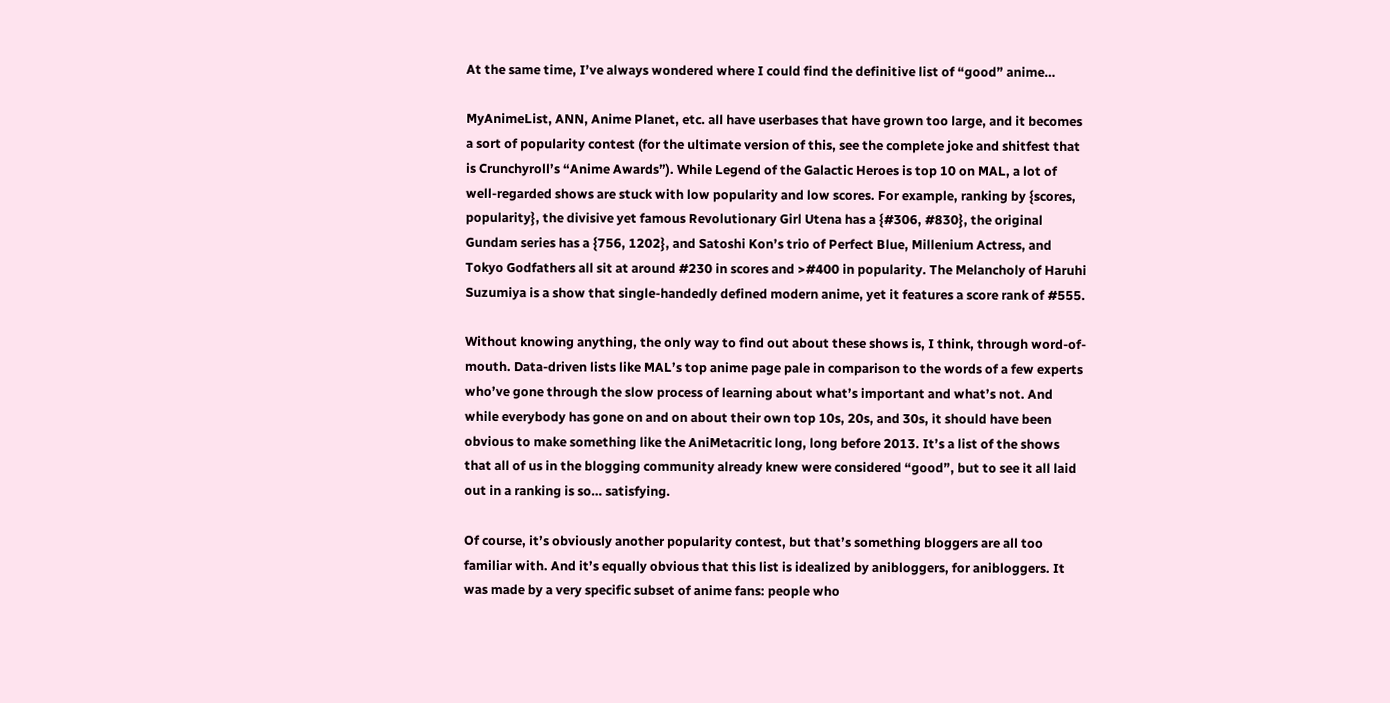At the same time, I’ve always wondered where I could find the definitive list of “good” anime…

MyAnimeList, ANN, Anime Planet, etc. all have userbases that have grown too large, and it becomes a sort of popularity contest (for the ultimate version of this, see the complete joke and shitfest that is Crunchyroll’s “Anime Awards”). While Legend of the Galactic Heroes is top 10 on MAL, a lot of well-regarded shows are stuck with low popularity and low scores. For example, ranking by {scores, popularity}, the divisive yet famous Revolutionary Girl Utena has a {#306, #830}, the original Gundam series has a {756, 1202}, and Satoshi Kon’s trio of Perfect Blue, Millenium Actress, and Tokyo Godfathers all sit at around #230 in scores and >#400 in popularity. The Melancholy of Haruhi Suzumiya is a show that single-handedly defined modern anime, yet it features a score rank of #555.

Without knowing anything, the only way to find out about these shows is, I think, through word-of-mouth. Data-driven lists like MAL’s top anime page pale in comparison to the words of a few experts who’ve gone through the slow process of learning about what’s important and what’s not. And while everybody has gone on and on about their own top 10s, 20s, and 30s, it should have been obvious to make something like the AniMetacritic long, long before 2013. It’s a list of the shows that all of us in the blogging community already knew were considered “good”, but to see it all laid out in a ranking is so… satisfying.

Of course, it’s obviously another popularity contest, but that’s something bloggers are all too familiar with. And it’s equally obvious that this list is idealized by anibloggers, for anibloggers. It was made by a very specific subset of anime fans: people who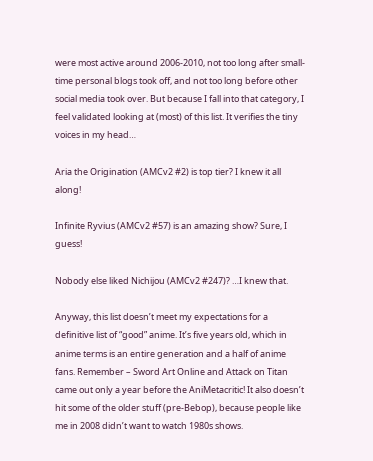were most active around 2006-2010, not too long after small-time personal blogs took off, and not too long before other social media took over. But because I fall into that category, I feel validated looking at (most) of this list. It verifies the tiny voices in my head…

Aria the Origination (AMCv2 #2) is top tier? I knew it all along!

Infinite Ryvius (AMCv2 #57) is an amazing show? Sure, I guess!

Nobody else liked Nichijou (AMCv2 #247)? …I knew that.

Anyway, this list doesn’t meet my expectations for a definitive list of “good” anime. It’s five years old, which in anime terms is an entire generation and a half of anime fans. Remember – Sword Art Online and Attack on Titan came out only a year before the AniMetacritic! It also doesn’t hit some of the older stuff (pre-Bebop), because people like me in 2008 didn’t want to watch 1980s shows.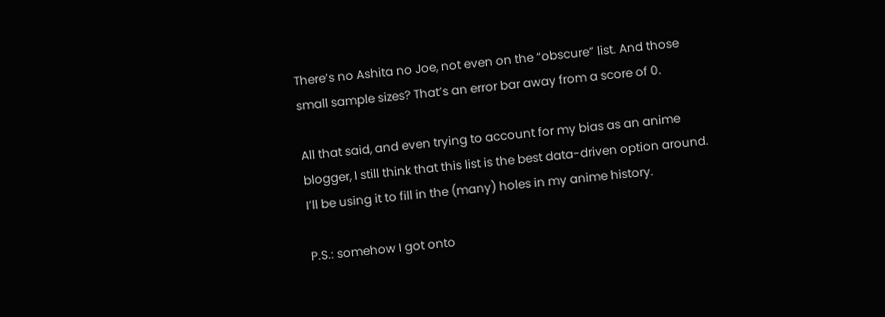There’s no Ashita no Joe, not even on the “obscure” list. And those small sample sizes? That’s an error bar away from a score of 0.

All that said, and even trying to account for my bias as an anime blogger, I still think that this list is the best data-driven option around. I’ll be using it to fill in the (many) holes in my anime history.

P.S.: somehow I got onto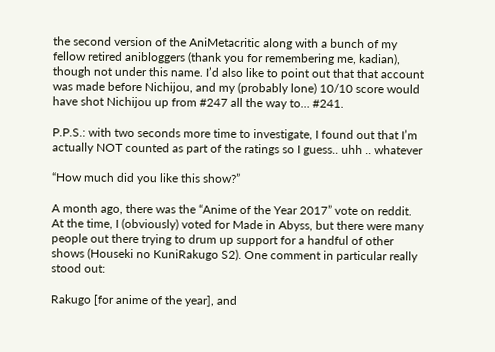the second version of the AniMetacritic along with a bunch of my fellow retired anibloggers (thank you for remembering me, kadian), though not under this name. I’d also like to point out that that account was made before Nichijou, and my (probably lone) 10/10 score would have shot Nichijou up from #247 all the way to… #241.

P.P.S.: with two seconds more time to investigate, I found out that I’m actually NOT counted as part of the ratings so I guess.. uhh .. whatever

“How much did you like this show?”

A month ago, there was the “Anime of the Year 2017” vote on reddit. At the time, I (obviously) voted for Made in Abyss, but there were many people out there trying to drum up support for a handful of other shows (Houseki no KuniRakugo S2). One comment in particular really stood out:

Rakugo [for anime of the year], and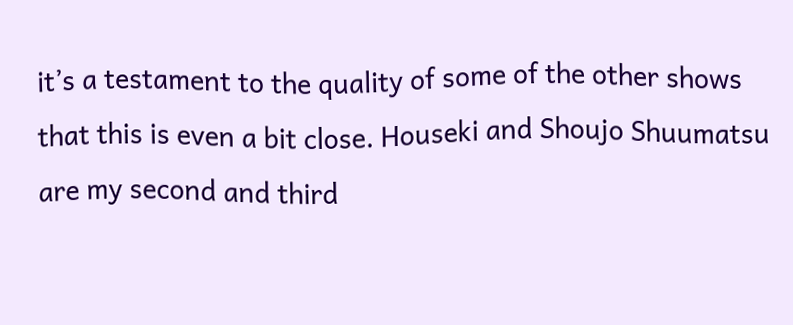it’s a testament to the quality of some of the other shows that this is even a bit close. Houseki and Shoujo Shuumatsu are my second and third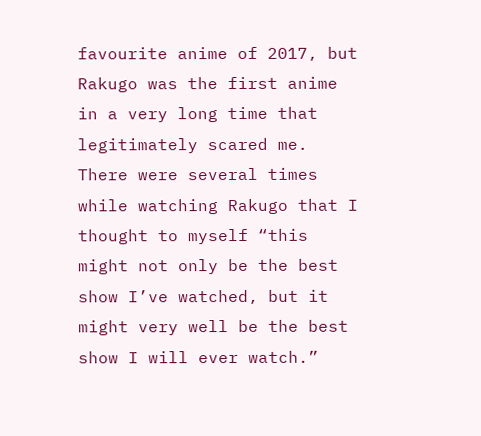favourite anime of 2017, but Rakugo was the first anime in a very long time that legitimately scared me. There were several times while watching Rakugo that I thought to myself “this might not only be the best show I’ve watched, but it might very well be the best show I will ever watch.”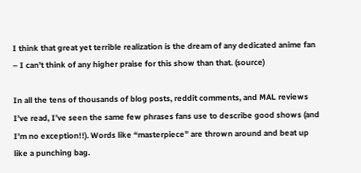I think that great yet terrible realization is the dream of any dedicated anime fan – I can’t think of any higher praise for this show than that. (source)

In all the tens of thousands of blog posts, reddit comments, and MAL reviews I’ve read, I’ve seen the same few phrases fans use to describe good shows (and I’m no exception!!). Words like “masterpiece” are thrown around and beat up like a punching bag.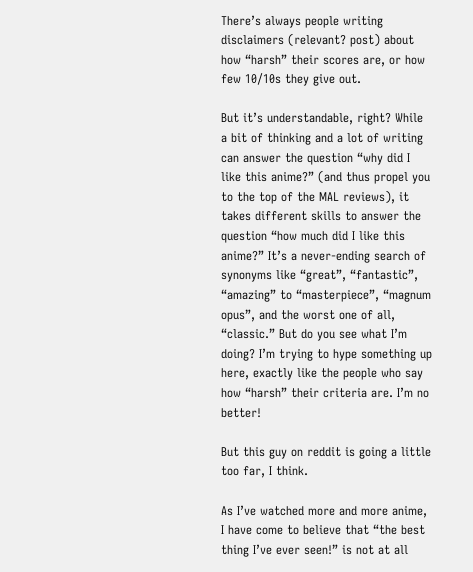There’s always people writing disclaimers (relevant? post) about how “harsh” their scores are, or how few 10/10s they give out.

But it’s understandable, right? While a bit of thinking and a lot of writing can answer the question “why did I like this anime?” (and thus propel you to the top of the MAL reviews), it takes different skills to answer the question “how much did I like this anime?” It’s a never-ending search of synonyms like “great”, “fantastic”, “amazing” to “masterpiece”, “magnum opus”, and the worst one of all, “classic.” But do you see what I’m doing? I’m trying to hype something up here, exactly like the people who say how “harsh” their criteria are. I’m no better!

But this guy on reddit is going a little too far, I think.

As I’ve watched more and more anime, I have come to believe that “the best thing I’ve ever seen!” is not at all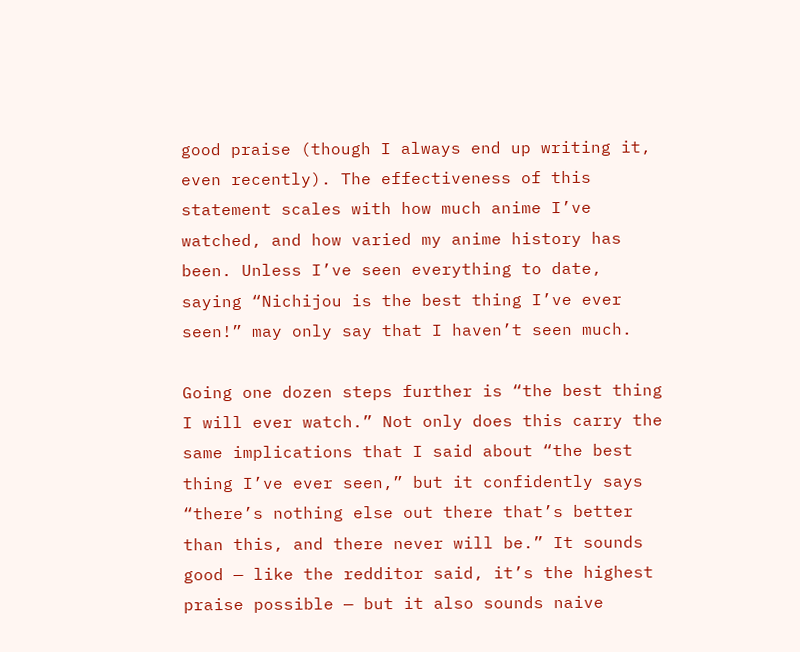good praise (though I always end up writing it, even recently). The effectiveness of this statement scales with how much anime I’ve watched, and how varied my anime history has been. Unless I’ve seen everything to date, saying “Nichijou is the best thing I’ve ever seen!” may only say that I haven’t seen much.

Going one dozen steps further is “the best thing I will ever watch.” Not only does this carry the same implications that I said about “the best thing I’ve ever seen,” but it confidently says “there’s nothing else out there that’s better than this, and there never will be.” It sounds good — like the redditor said, it’s the highest praise possible — but it also sounds naive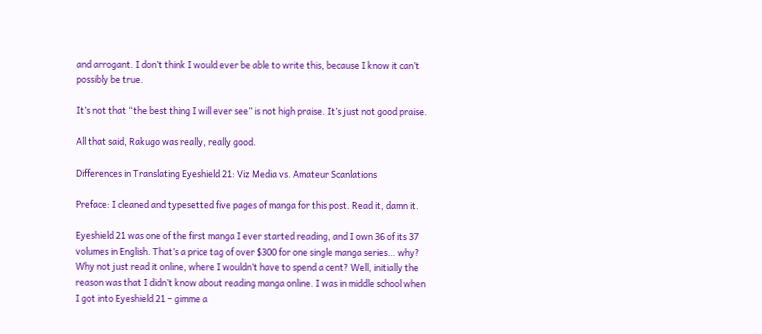and arrogant. I don’t think I would ever be able to write this, because I know it can’t possibly be true.

It’s not that “the best thing I will ever see” is not high praise. It’s just not good praise.

All that said, Rakugo was really, really good.

Differences in Translating Eyeshield 21: Viz Media vs. Amateur Scanlations

Preface: I cleaned and typesetted five pages of manga for this post. Read it, damn it.

Eyeshield 21 was one of the first manga I ever started reading, and I own 36 of its 37 volumes in English. That’s a price tag of over $300 for one single manga series… why? Why not just read it online, where I wouldn’t have to spend a cent? Well, initially the reason was that I didn’t know about reading manga online. I was in middle school when I got into Eyeshield 21 – gimme a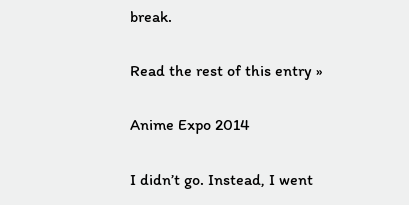break.

Read the rest of this entry »

Anime Expo 2014

I didn’t go. Instead, I went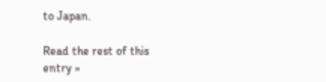to Japan.

Read the rest of this entry »